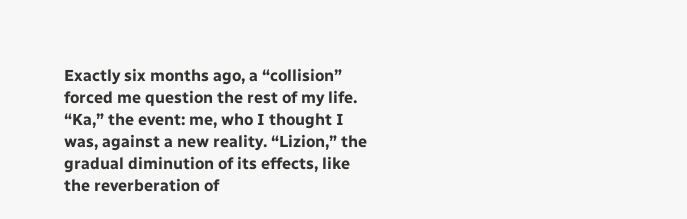Exactly six months ago, a “collision” forced me question the rest of my life.  “Ka,” the event: me, who I thought I was, against a new reality. “Lizion,” the gradual diminution of its effects, like the reverberation of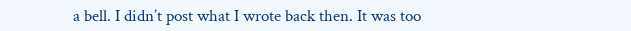a bell. I didn’t post what I wrote back then. It was too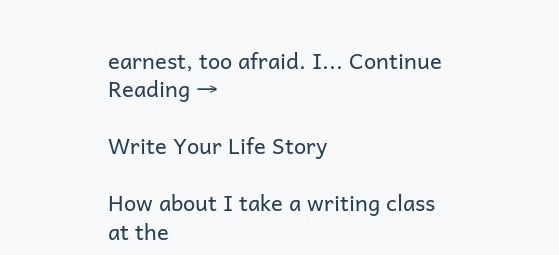earnest, too afraid. I... Continue Reading →

Write Your Life Story

How about I take a writing class at the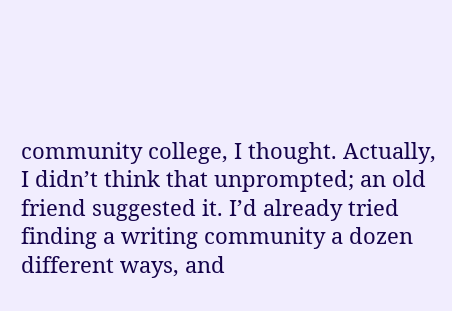community college, I thought. Actually, I didn’t think that unprompted; an old friend suggested it. I’d already tried finding a writing community a dozen different ways, and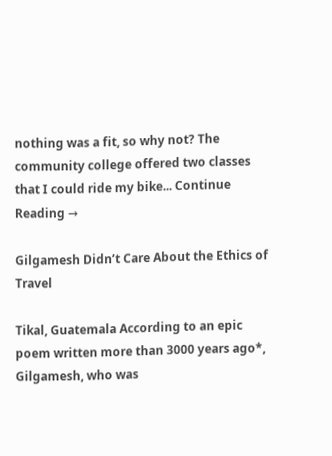nothing was a fit, so why not? The community college offered two classes that I could ride my bike... Continue Reading →

Gilgamesh Didn’t Care About the Ethics of Travel

Tikal, Guatemala According to an epic poem written more than 3000 years ago*, Gilgamesh, who was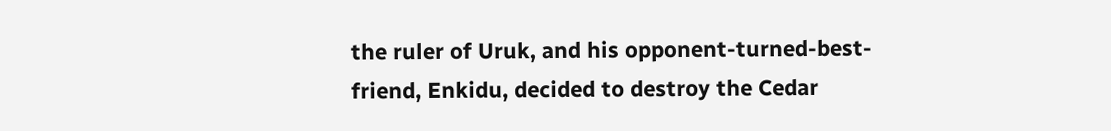the ruler of Uruk, and his opponent-turned-best-friend, Enkidu, decided to destroy the Cedar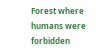Forest where humans were forbidden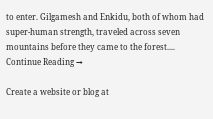to enter. Gilgamesh and Enkidu, both of whom had super-human strength, traveled across seven mountains before they came to the forest.... Continue Reading →

Create a website or blog at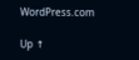WordPress.com

Up ↑